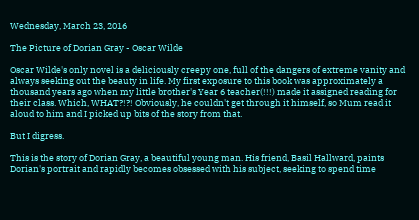Wednesday, March 23, 2016

The Picture of Dorian Gray - Oscar Wilde

Oscar Wilde's only novel is a deliciously creepy one, full of the dangers of extreme vanity and always seeking out the beauty in life. My first exposure to this book was approximately a thousand years ago when my little brother's Year 6 teacher(!!!) made it assigned reading for their class. Which, WHAT?!?! Obviously, he couldn't get through it himself, so Mum read it aloud to him and I picked up bits of the story from that.

But I digress.

This is the story of Dorian Gray, a beautiful young man. His friend, Basil Hallward, paints Dorian's portrait and rapidly becomes obsessed with his subject, seeking to spend time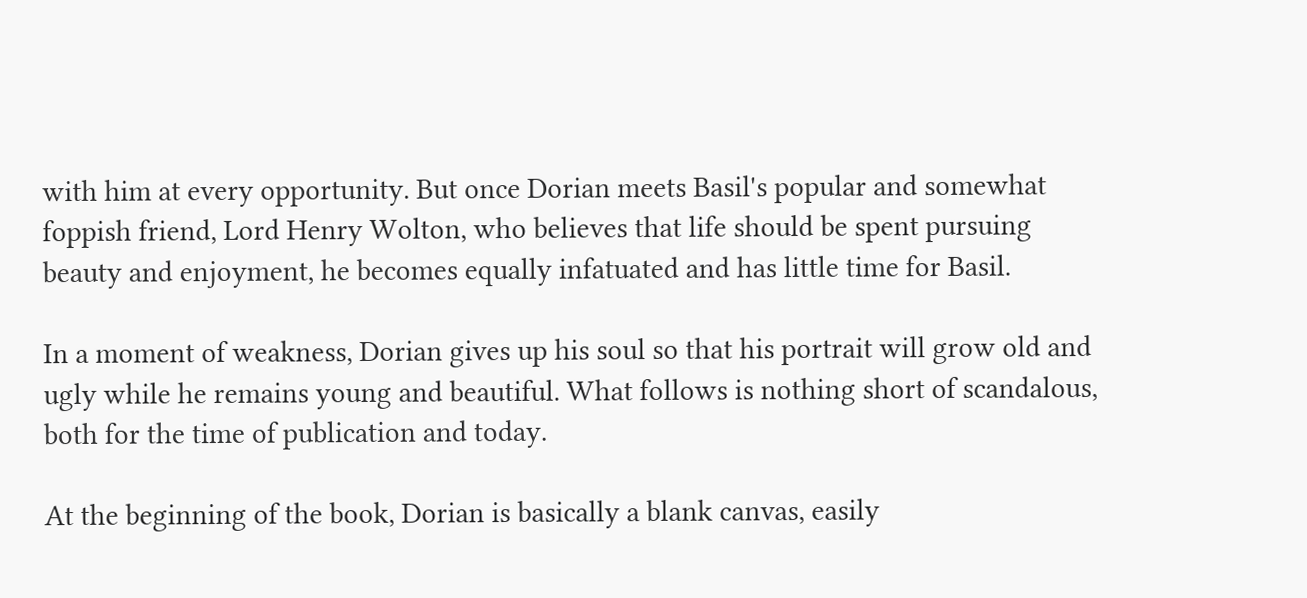with him at every opportunity. But once Dorian meets Basil's popular and somewhat foppish friend, Lord Henry Wolton, who believes that life should be spent pursuing beauty and enjoyment, he becomes equally infatuated and has little time for Basil.

In a moment of weakness, Dorian gives up his soul so that his portrait will grow old and ugly while he remains young and beautiful. What follows is nothing short of scandalous, both for the time of publication and today.

At the beginning of the book, Dorian is basically a blank canvas, easily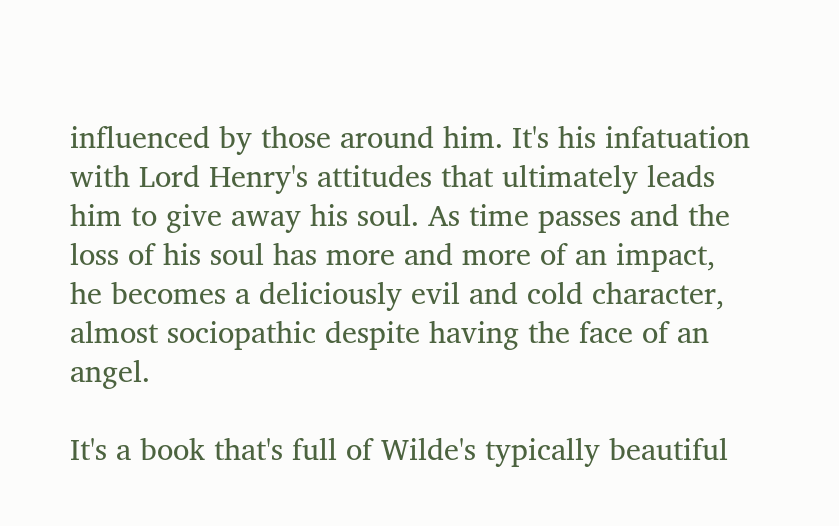influenced by those around him. It's his infatuation with Lord Henry's attitudes that ultimately leads him to give away his soul. As time passes and the loss of his soul has more and more of an impact, he becomes a deliciously evil and cold character, almost sociopathic despite having the face of an angel.

It's a book that's full of Wilde's typically beautiful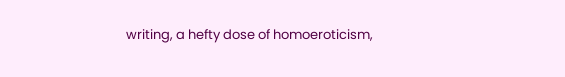writing, a hefty dose of homoeroticism,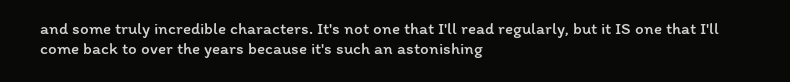and some truly incredible characters. It's not one that I'll read regularly, but it IS one that I'll come back to over the years because it's such an astonishing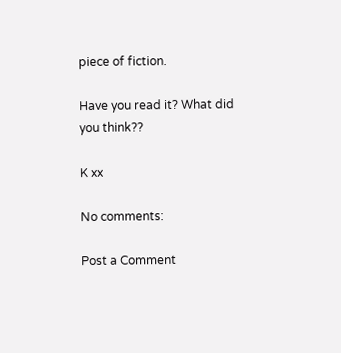piece of fiction.

Have you read it? What did you think??

K xx

No comments:

Post a Comment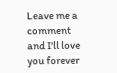Leave me a comment and I'll love you forever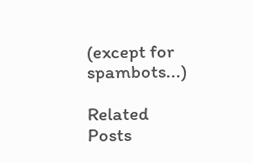(except for spambots...)

Related Posts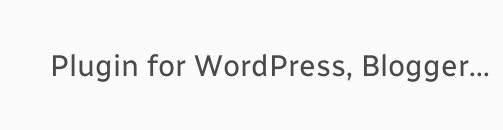Plugin for WordPress, Blogger...